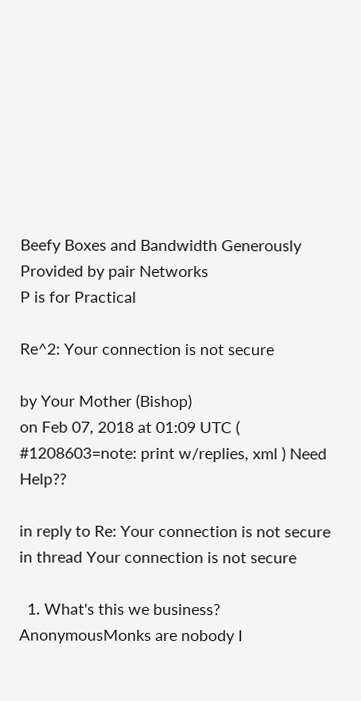Beefy Boxes and Bandwidth Generously Provided by pair Networks
P is for Practical

Re^2: Your connection is not secure

by Your Mother (Bishop)
on Feb 07, 2018 at 01:09 UTC ( #1208603=note: print w/replies, xml ) Need Help??

in reply to Re: Your connection is not secure
in thread Your connection is not secure

  1. What's this we business? AnonymousMonks are nobody I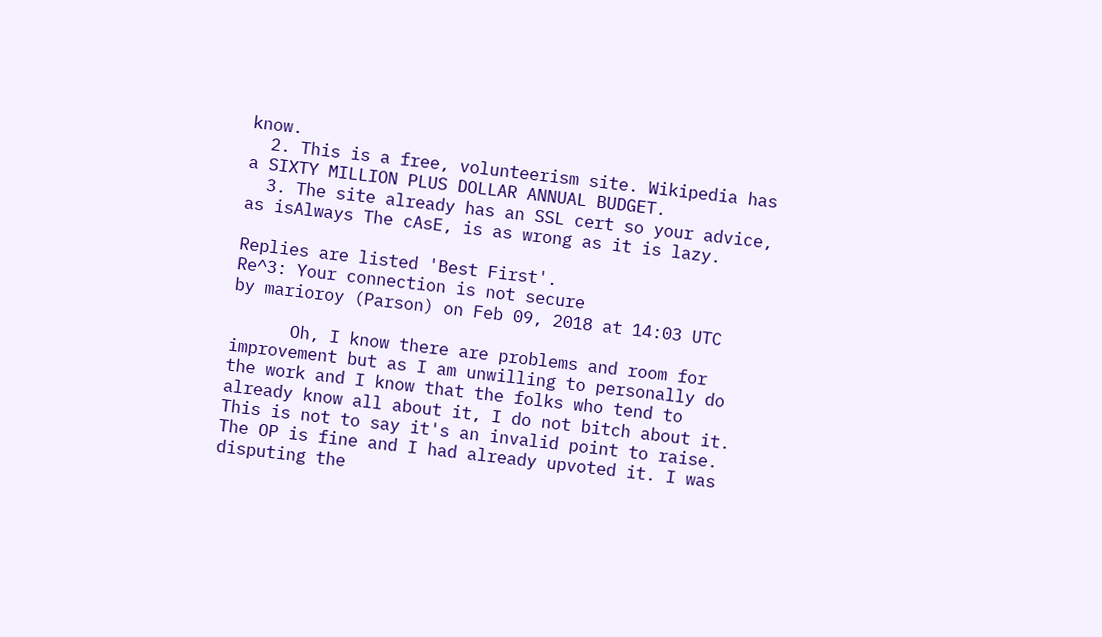know.
  2. This is a free, volunteerism site. Wikipedia has a SIXTY MILLION PLUS DOLLAR ANNUAL BUDGET.
  3. The site already has an SSL cert so your advice, as isAlways The cAsE, is as wrong as it is lazy.

Replies are listed 'Best First'.
Re^3: Your connection is not secure
by marioroy (Parson) on Feb 09, 2018 at 14:03 UTC

      Oh, I know there are problems and room for improvement but as I am unwilling to personally do the work and I know that the folks who tend to already know all about it, I do not bitch about it. This is not to say it's an invalid point to raise. The OP is fine and I had already upvoted it. I was disputing the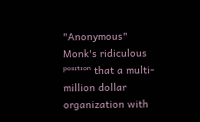"Anonymous" Monk's ridiculous ᵖᵒˢᶦᵗᶦᵒⁿ that a multi-million dollar organization with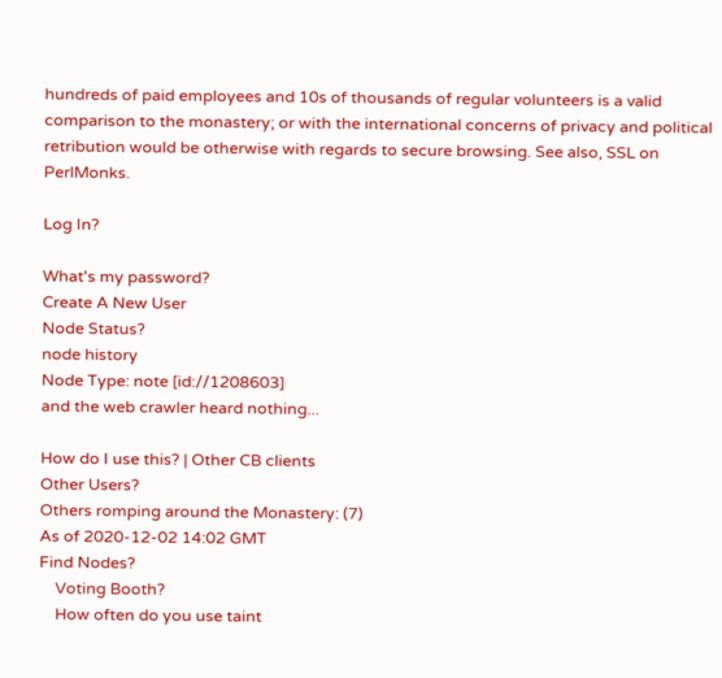hundreds of paid employees and 10s of thousands of regular volunteers is a valid comparison to the monastery; or with the international concerns of privacy and political retribution would be otherwise with regards to secure browsing. See also, SSL on PerlMonks.

Log In?

What's my password?
Create A New User
Node Status?
node history
Node Type: note [id://1208603]
and the web crawler heard nothing...

How do I use this? | Other CB clients
Other Users?
Others romping around the Monastery: (7)
As of 2020-12-02 14:02 GMT
Find Nodes?
    Voting Booth?
    How often do you use taint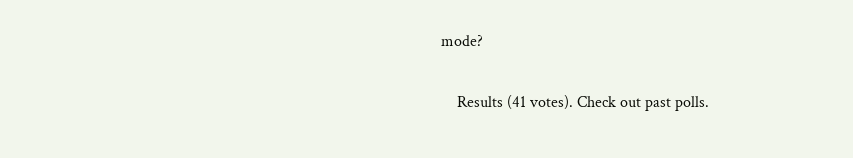mode?

    Results (41 votes). Check out past polls.